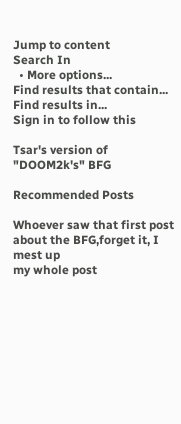Jump to content
Search In
  • More options...
Find results that contain...
Find results in...
Sign in to follow this

Tsar's version of "DOOM2k's" BFG

Recommended Posts

Whoever saw that first post about the BFG,forget it, I mest up
my whole post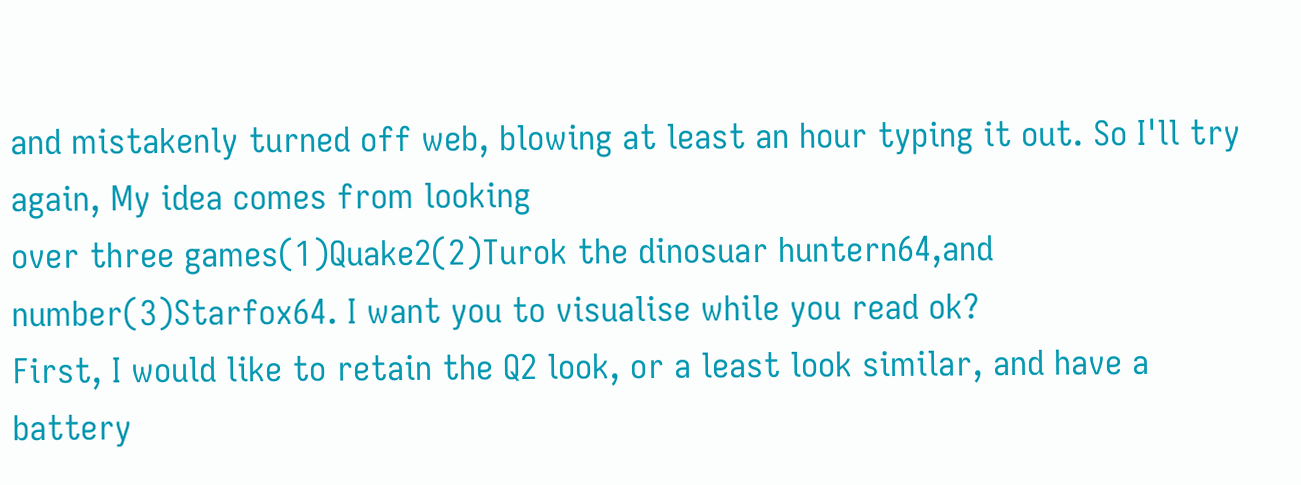and mistakenly turned off web, blowing at least an hour typing it out. So I'll try again, My idea comes from looking
over three games(1)Quake2(2)Turok the dinosuar huntern64,and number(3)Starfox64. I want you to visualise while you read ok?
First, I would like to retain the Q2 look, or a least look similar, and have a battery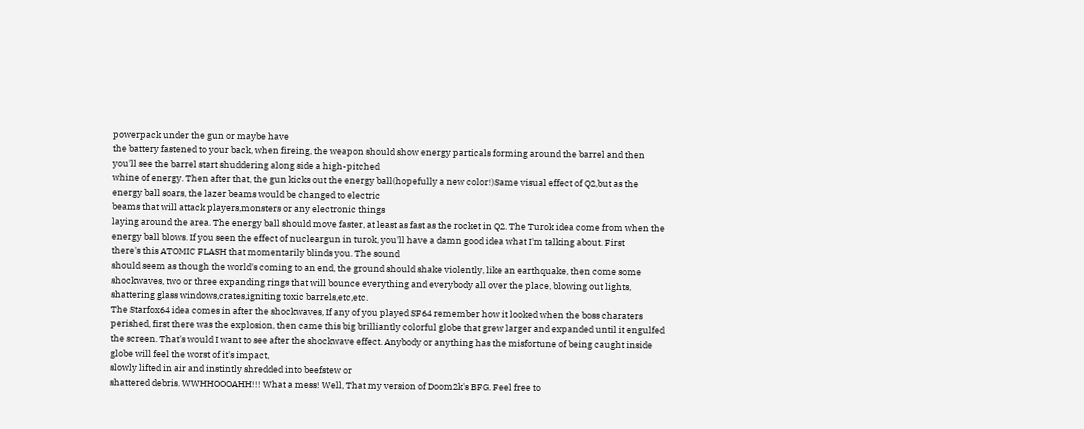powerpack under the gun or maybe have
the battery fastened to your back, when fireing, the weapon should show energy particals forming around the barrel and then
you'll see the barrel start shuddering along side a high-pitched
whine of energy. Then after that, the gun kicks out the energy ball(hopefully a new color!)Same visual effect of Q2,but as the energy ball soars, the lazer beams would be changed to electric
beams that will attack players,monsters or any electronic things
laying around the area. The energy ball should move faster, at least as fast as the rocket in Q2. The Turok idea come from when the energy ball blows. If you seen the effect of nucleargun in turok, you'll have a damn good idea what I'm talking about. First
there's this ATOMIC FLASH that momentarily blinds you. The sound
should seem as though the world's coming to an end, the ground should shake violently, like an earthquake, then come some shockwaves, two or three expanding rings that will bounce everything and everybody all over the place, blowing out lights, shattering glass windows,crates,igniting toxic barrels,etc,etc.
The Starfox64 idea comes in after the shockwaves, If any of you played SF64 remember how it looked when the boss charaters perished, first there was the explosion, then came this big brilliantly colorful globe that grew larger and expanded until it engulfed the screen. That's would I want to see after the shockwave effect. Anybody or anything has the misfortune of being caught inside globe will feel the worst of it's impact,
slowly lifted in air and instintly shredded into beefstew or
shattered debris. WWHHOOOAHH!!! What a mess! Well, That my version of Doom2k's BFG. Feel free to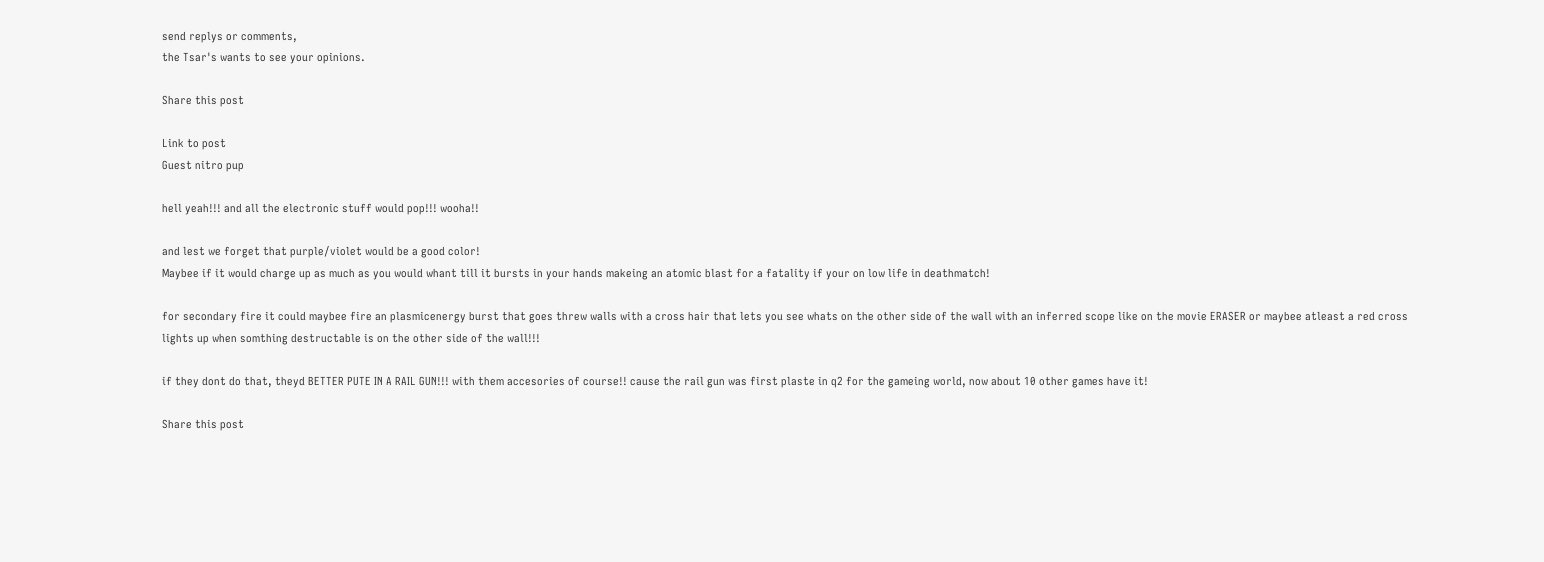send replys or comments,
the Tsar's wants to see your opinions.

Share this post

Link to post
Guest nitro pup

hell yeah!!! and all the electronic stuff would pop!!! wooha!!

and lest we forget that purple/violet would be a good color!
Maybee if it would charge up as much as you would whant till it bursts in your hands makeing an atomic blast for a fatality if your on low life in deathmatch!

for secondary fire it could maybee fire an plasmicenergy burst that goes threw walls with a cross hair that lets you see whats on the other side of the wall with an inferred scope like on the movie ERASER or maybee atleast a red cross lights up when somthing destructable is on the other side of the wall!!!

if they dont do that, theyd BETTER PUTE IN A RAIL GUN!!! with them accesories of course!! cause the rail gun was first plaste in q2 for the gameing world, now about 10 other games have it!

Share this post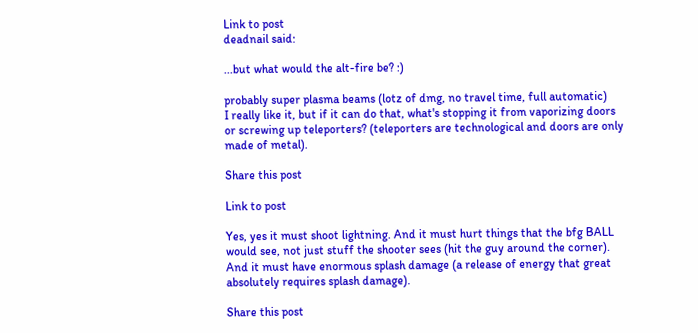Link to post
deadnail said:

...but what would the alt-fire be? :)

probably super plasma beams (lotz of dmg, no travel time, full automatic)
I really like it, but if it can do that, what's stopping it from vaporizing doors or screwing up teleporters? (teleporters are technological and doors are only made of metal).

Share this post

Link to post

Yes, yes it must shoot lightning. And it must hurt things that the bfg BALL would see, not just stuff the shooter sees (hit the guy around the corner).
And it must have enormous splash damage (a release of energy that great absolutely requires splash damage).

Share this post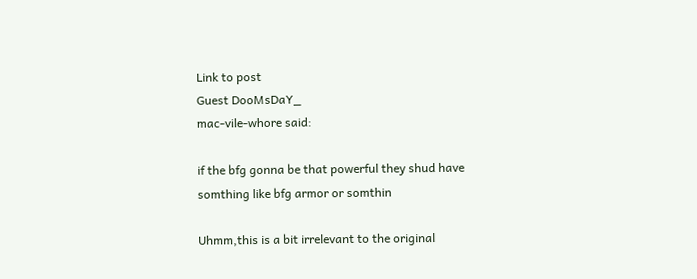Link to post
Guest DooMsDaY_
mac-vile-whore said:

if the bfg gonna be that powerful they shud have somthing like bfg armor or somthin

Uhmm,this is a bit irrelevant to the original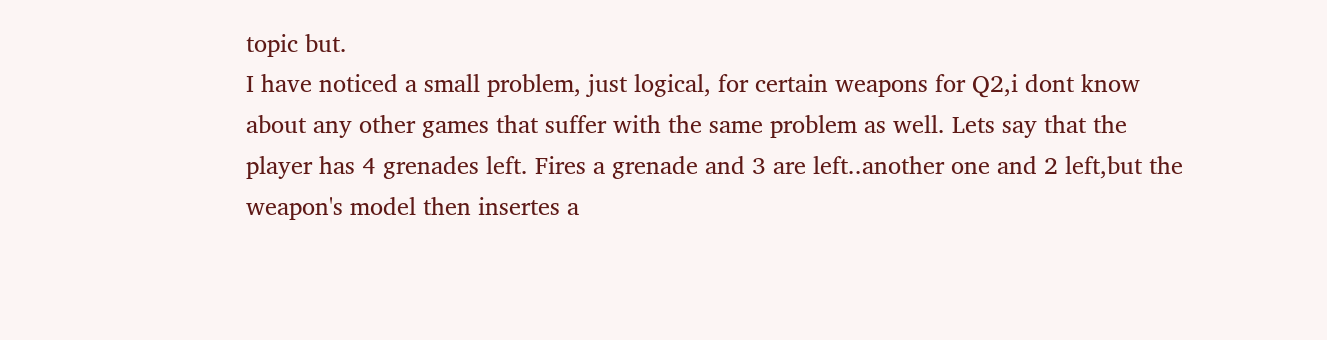topic but.
I have noticed a small problem, just logical, for certain weapons for Q2,i dont know about any other games that suffer with the same problem as well. Lets say that the player has 4 grenades left. Fires a grenade and 3 are left..another one and 2 left,but the weapon's model then insertes a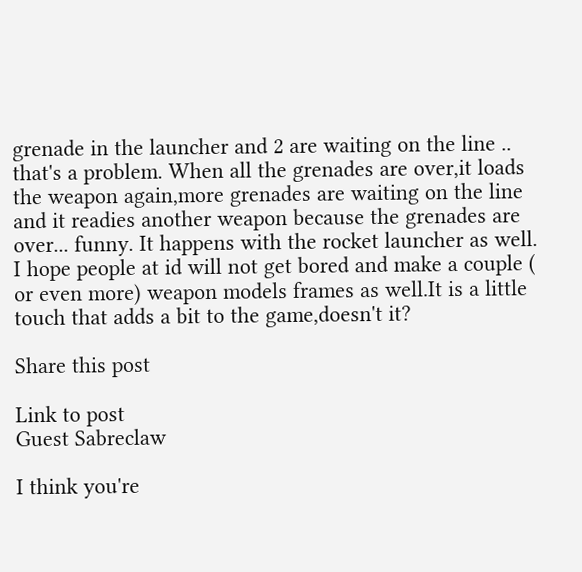grenade in the launcher and 2 are waiting on the line .. that's a problem. When all the grenades are over,it loads the weapon again,more grenades are waiting on the line and it readies another weapon because the grenades are over... funny. It happens with the rocket launcher as well.
I hope people at id will not get bored and make a couple ( or even more) weapon models frames as well.It is a little touch that adds a bit to the game,doesn't it?

Share this post

Link to post
Guest Sabreclaw

I think you're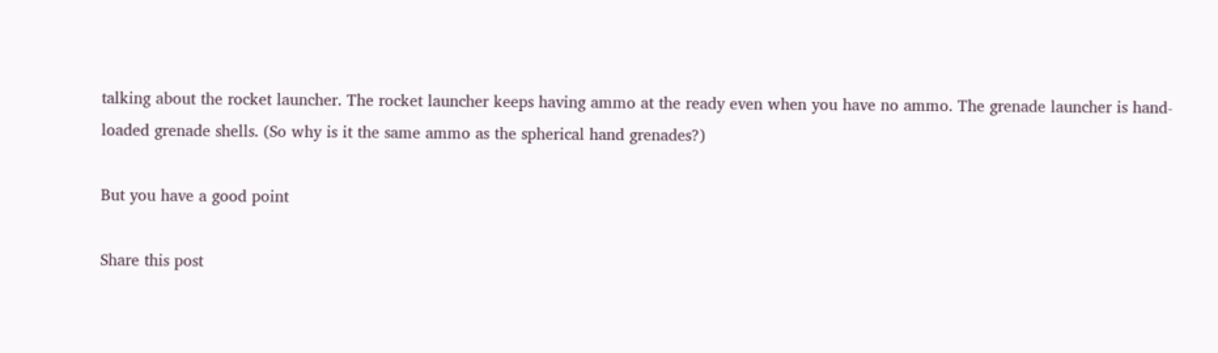talking about the rocket launcher. The rocket launcher keeps having ammo at the ready even when you have no ammo. The grenade launcher is hand-loaded grenade shells. (So why is it the same ammo as the spherical hand grenades?)

But you have a good point

Share this post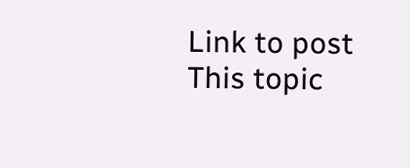Link to post
This topic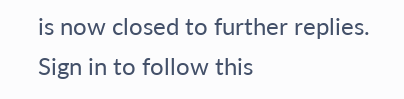is now closed to further replies.
Sign in to follow this